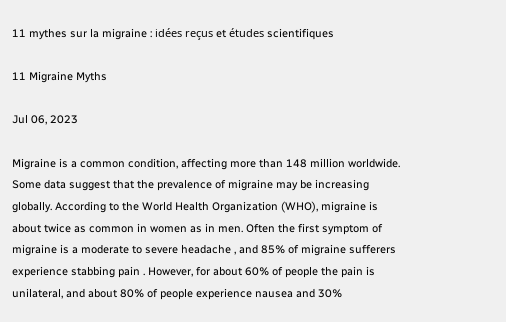11 mythes sur la migraine : idées reçus et études scientifiques

11 Migraine Myths

Jul 06, 2023

Migraine is a common condition, affecting more than 148 million worldwide. Some data suggest that the prevalence of migraine may be increasing globally. According to the World Health Organization (WHO), migraine is about twice as common in women as in men. Often the first symptom of migraine is a moderate to severe headache , and 85% of migraine sufferers experience stabbing pain . However, for about 60% of people the pain is unilateral, and about 80% of people experience nausea and 30%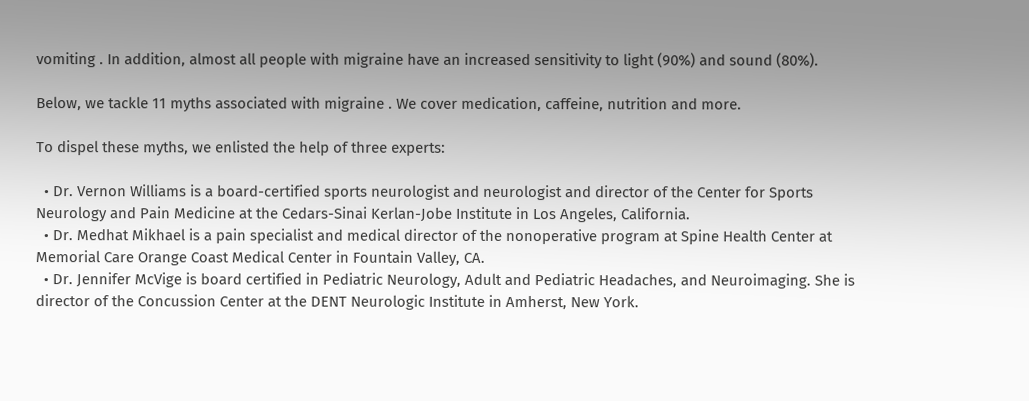vomiting . In addition, almost all people with migraine have an increased sensitivity to light (90%) and sound (80%).

Below, we tackle 11 myths associated with migraine . We cover medication, caffeine, nutrition and more.

To dispel these myths, we enlisted the help of three experts:

  • Dr. Vernon Williams is a board-certified sports neurologist and neurologist and director of the Center for Sports Neurology and Pain Medicine at the Cedars-Sinai Kerlan-Jobe Institute in Los Angeles, California.
  • Dr. Medhat Mikhael is a pain specialist and medical director of the nonoperative program at Spine Health Center at Memorial Care Orange Coast Medical Center in Fountain Valley, CA.
  • Dr. Jennifer McVige is board certified in Pediatric Neurology, Adult and Pediatric Headaches, and Neuroimaging. She is director of the Concussion Center at the DENT Neurologic Institute in Amherst, New York.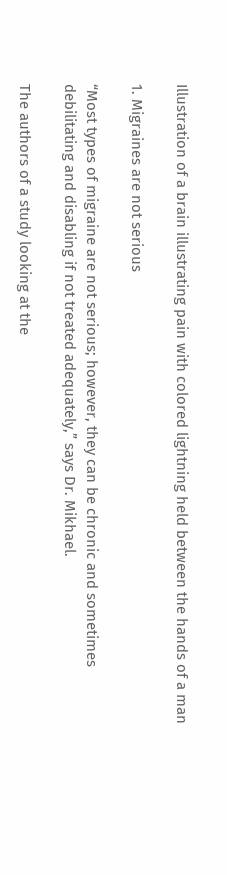Illustration of a brain illustrating pain with colored lightning held between the hands of a man

1. Migraines are not serious

“Most types of migraine are not serious; however, they can be chronic and sometimes debilitating and disabling if not treated adequately,” says Dr. Mikhael.

The authors of a study looking at the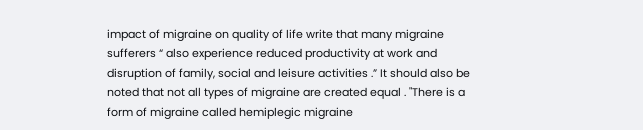impact of migraine on quality of life write that many migraine sufferers “ also experience reduced productivity at work and disruption of family, social and leisure activities .” It should also be noted that not all types of migraine are created equal . "There is a form of migraine called hemiplegic migraine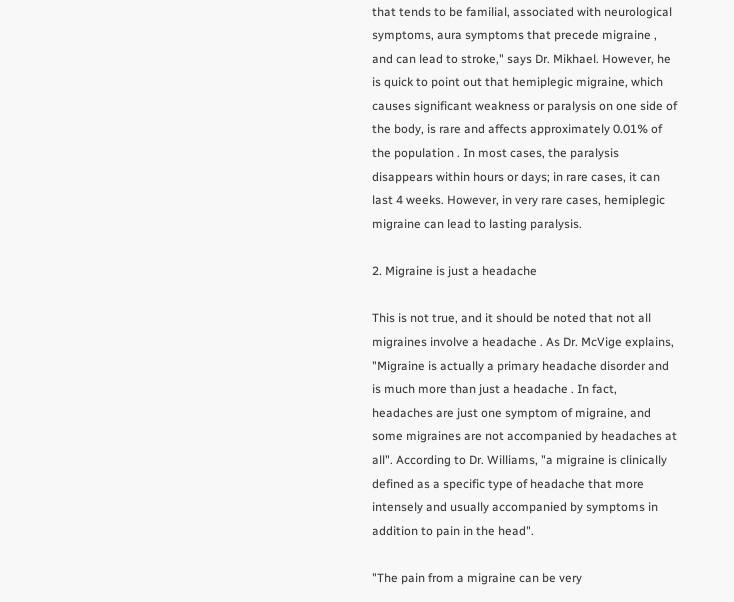that tends to be familial, associated with neurological symptoms, aura symptoms that precede migraine , and can lead to stroke," says Dr. Mikhael. However, he is quick to point out that hemiplegic migraine, which causes significant weakness or paralysis on one side of the body, is rare and affects approximately 0.01% of the population . In most cases, the paralysis disappears within hours or days; in rare cases, it can last 4 weeks. However, in very rare cases, hemiplegic migraine can lead to lasting paralysis.

2. Migraine is just a headache

This is not true, and it should be noted that not all migraines involve a headache . As Dr. McVige explains, "Migraine is actually a primary headache disorder and is much more than just a headache . In fact, headaches are just one symptom of migraine, and some migraines are not accompanied by headaches at all". According to Dr. Williams, "a migraine is clinically defined as a specific type of headache that more intensely and usually accompanied by symptoms in addition to pain in the head".

"The pain from a migraine can be very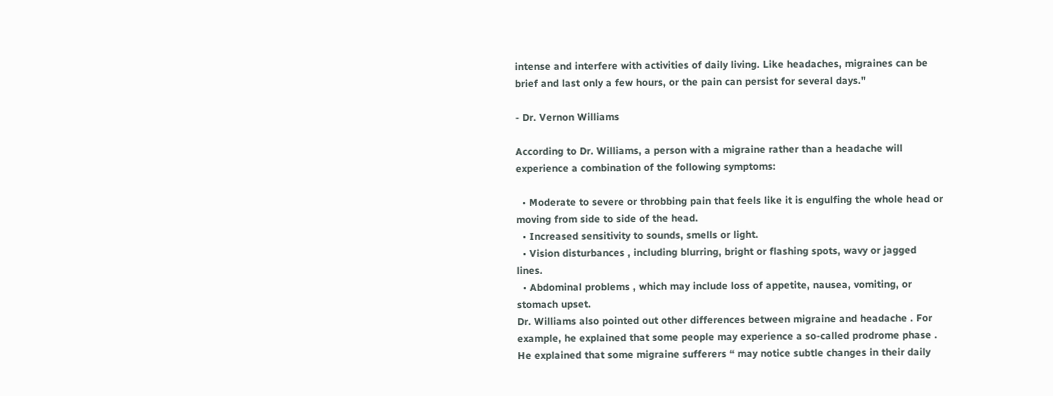intense and interfere with activities of daily living. Like headaches, migraines can be brief and last only a few hours, or the pain can persist for several days."

- Dr. Vernon Williams

According to Dr. Williams, a person with a migraine rather than a headache will experience a combination of the following symptoms:

  • Moderate to severe or throbbing pain that feels like it is engulfing the whole head or moving from side to side of the head.
  • Increased sensitivity to sounds, smells or light.
  • Vision disturbances , including blurring, bright or flashing spots, wavy or jagged lines.
  • Abdominal problems , which may include loss of appetite, nausea, vomiting, or stomach upset.
Dr. Williams also pointed out other differences between migraine and headache . For example, he explained that some people may experience a so-called prodrome phase .
He explained that some migraine sufferers “ may notice subtle changes in their daily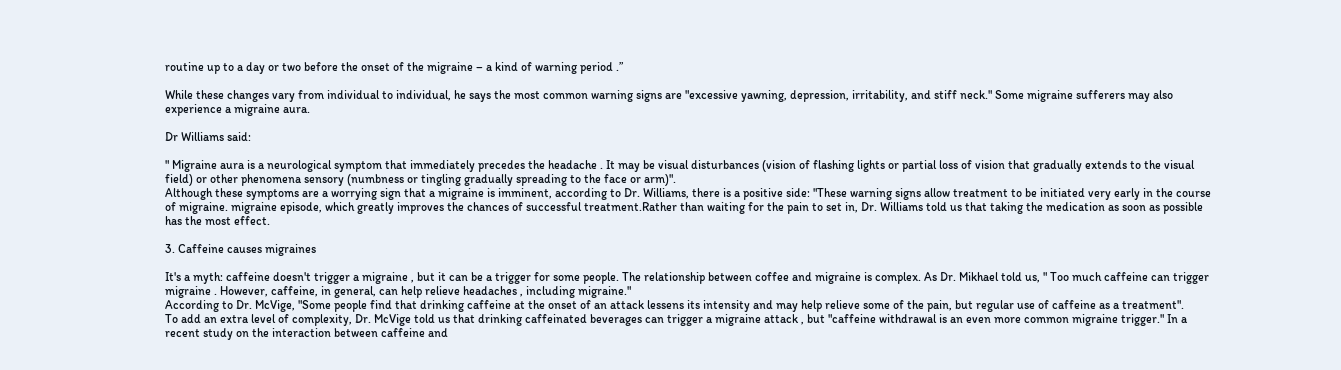routine up to a day or two before the onset of the migraine – a kind of warning period .”

While these changes vary from individual to individual, he says the most common warning signs are "excessive yawning, depression, irritability, and stiff neck." Some migraine sufferers may also experience a migraine aura.

Dr Williams said:

" Migraine aura is a neurological symptom that immediately precedes the headache . It may be visual disturbances (vision of flashing lights or partial loss of vision that gradually extends to the visual field) or other phenomena sensory (numbness or tingling gradually spreading to the face or arm)".
Although these symptoms are a worrying sign that a migraine is imminent, according to Dr. Williams, there is a positive side: "These warning signs allow treatment to be initiated very early in the course of migraine. migraine episode, which greatly improves the chances of successful treatment.Rather than waiting for the pain to set in, Dr. Williams told us that taking the medication as soon as possible has the most effect.

3. Caffeine causes migraines

It's a myth: caffeine doesn't trigger a migraine , but it can be a trigger for some people. The relationship between coffee and migraine is complex. As Dr. Mikhael told us, " Too much caffeine can trigger migraine . However, caffeine, in general, can help relieve headaches , including migraine."
According to Dr. McVige, "Some people find that drinking caffeine at the onset of an attack lessens its intensity and may help relieve some of the pain, but regular use of caffeine as a treatment".
To add an extra level of complexity, Dr. McVige told us that drinking caffeinated beverages can trigger a migraine attack , but "caffeine withdrawal is an even more common migraine trigger." In a recent study on the interaction between caffeine and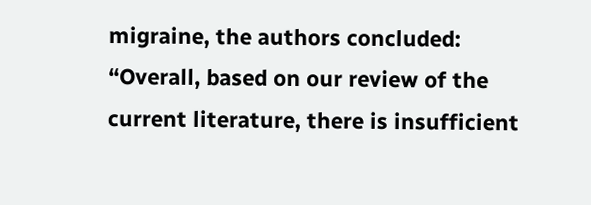migraine, the authors concluded:
“Overall, based on our review of the current literature, there is insufficient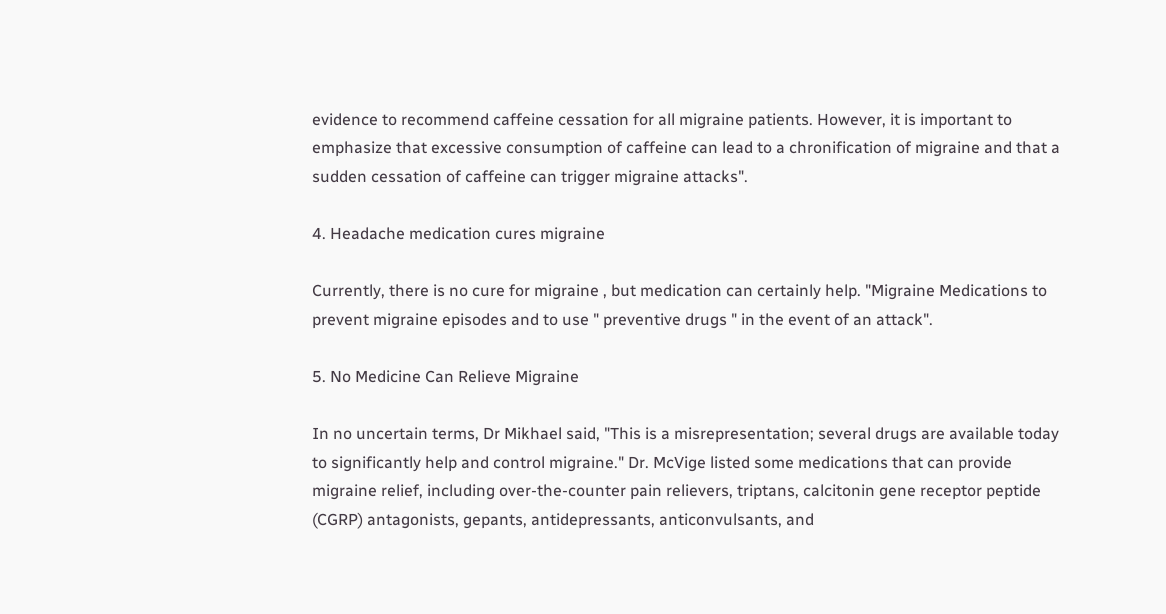evidence to recommend caffeine cessation for all migraine patients. However, it is important to emphasize that excessive consumption of caffeine can lead to a chronification of migraine and that a sudden cessation of caffeine can trigger migraine attacks".

4. Headache medication cures migraine

Currently, there is no cure for migraine , but medication can certainly help. "Migraine Medications to prevent migraine episodes and to use " preventive drugs " in the event of an attack".

5. No Medicine Can Relieve Migraine

In no uncertain terms, Dr Mikhael said, "This is a misrepresentation; several drugs are available today to significantly help and control migraine." Dr. McVige listed some medications that can provide migraine relief, including over-the-counter pain relievers, triptans, calcitonin gene receptor peptide (CGRP) antagonists, gepants, antidepressants, anticonvulsants, and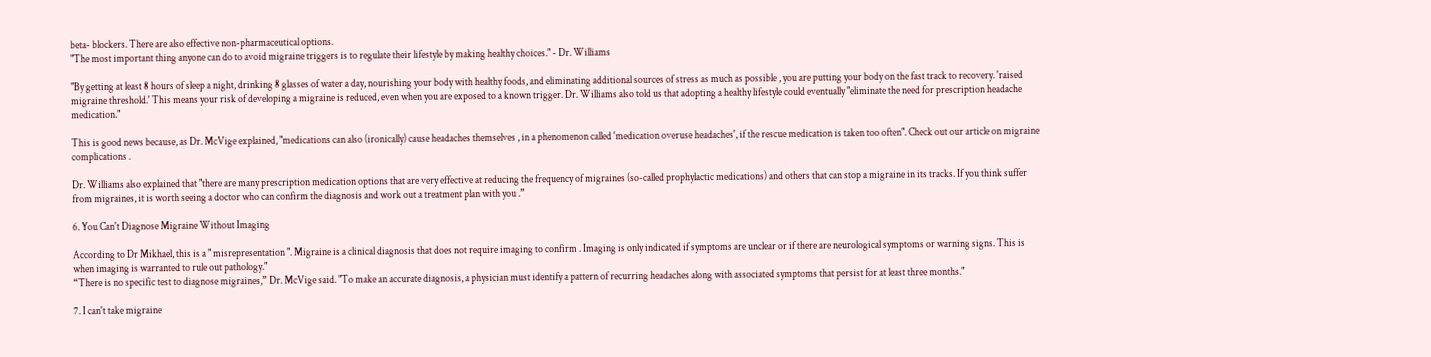beta- blockers. There are also effective non-pharmaceutical options.
"The most important thing anyone can do to avoid migraine triggers is to regulate their lifestyle by making healthy choices." - Dr. Williams

"By getting at least 8 hours of sleep a night, drinking 8 glasses of water a day, nourishing your body with healthy foods, and eliminating additional sources of stress as much as possible , you are putting your body on the fast track to recovery. 'raised migraine threshold.' This means your risk of developing a migraine is reduced, even when you are exposed to a known trigger. Dr. Williams also told us that adopting a healthy lifestyle could eventually "eliminate the need for prescription headache medication."

This is good news because, as Dr. McVige explained, "medications can also (ironically) cause headaches themselves , in a phenomenon called 'medication overuse headaches', if the rescue medication is taken too often". Check out our article on migraine complications .

Dr. Williams also explained that "there are many prescription medication options that are very effective at reducing the frequency of migraines (so-called prophylactic medications) and others that can stop a migraine in its tracks. If you think suffer from migraines, it is worth seeing a doctor who can confirm the diagnosis and work out a treatment plan with you .”

6. You Can't Diagnose Migraine Without Imaging

According to Dr Mikhael, this is a " misrepresentation ". Migraine is a clinical diagnosis that does not require imaging to confirm . Imaging is only indicated if symptoms are unclear or if there are neurological symptoms or warning signs. This is when imaging is warranted to rule out pathology."
“There is no specific test to diagnose migraines,” Dr. McVige said. "To make an accurate diagnosis, a physician must identify a pattern of recurring headaches along with associated symptoms that persist for at least three months."

7. I can't take migraine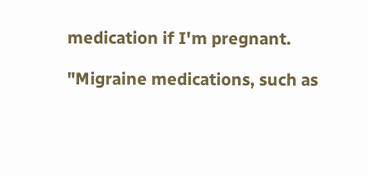medication if I'm pregnant.

"Migraine medications, such as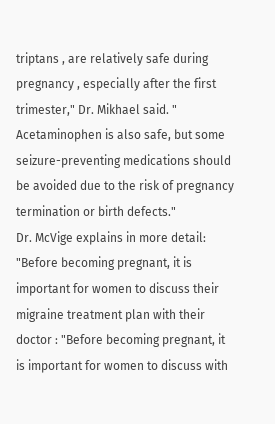triptans , are relatively safe during pregnancy , especially after the first trimester," Dr. Mikhael said. " Acetaminophen is also safe, but some seizure-preventing medications should be avoided due to the risk of pregnancy termination or birth defects."
Dr. McVige explains in more detail: "Before becoming pregnant, it is important for women to discuss their migraine treatment plan with their doctor : "Before becoming pregnant, it is important for women to discuss with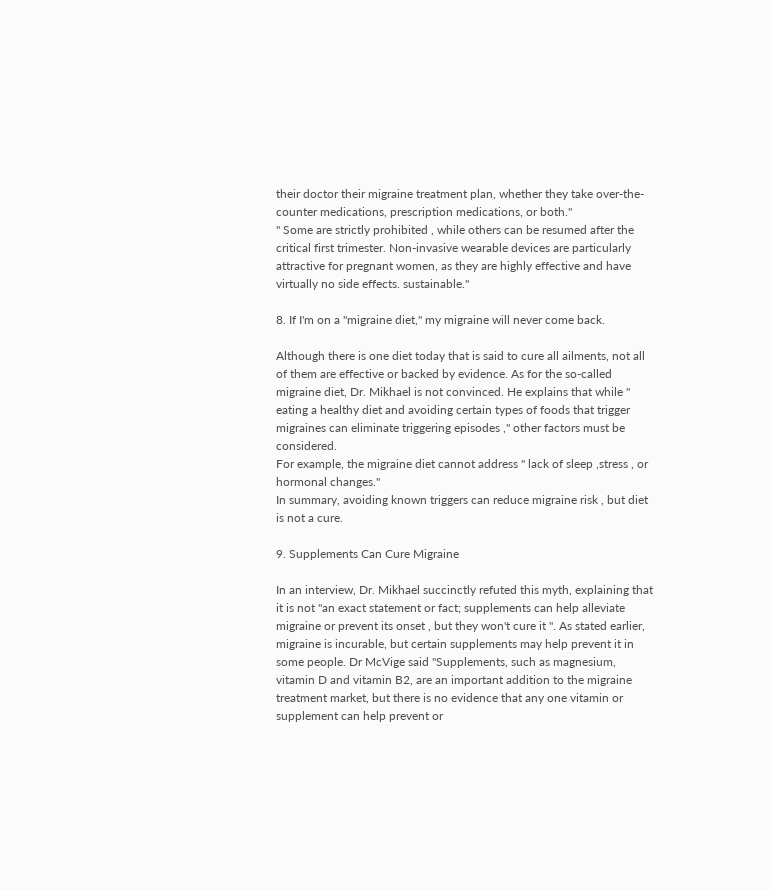their doctor their migraine treatment plan, whether they take over-the-counter medications, prescription medications, or both."
" Some are strictly prohibited , while others can be resumed after the critical first trimester. Non-invasive wearable devices are particularly attractive for pregnant women, as they are highly effective and have virtually no side effects. sustainable."

8. If I'm on a "migraine diet," my migraine will never come back.

Although there is one diet today that is said to cure all ailments, not all of them are effective or backed by evidence. As for the so-called migraine diet, Dr. Mikhael is not convinced. He explains that while " eating a healthy diet and avoiding certain types of foods that trigger migraines can eliminate triggering episodes ," other factors must be considered.
For example, the migraine diet cannot address " lack of sleep ,stress , or hormonal changes."
In summary, avoiding known triggers can reduce migraine risk , but diet is not a cure.

9. Supplements Can Cure Migraine

In an interview, Dr. Mikhael succinctly refuted this myth, explaining that it is not "an exact statement or fact; supplements can help alleviate migraine or prevent its onset , but they won't cure it ". As stated earlier, migraine is incurable, but certain supplements may help prevent it in some people. Dr McVige said "Supplements, such as magnesium, vitamin D and vitamin B2, are an important addition to the migraine treatment market, but there is no evidence that any one vitamin or supplement can help prevent or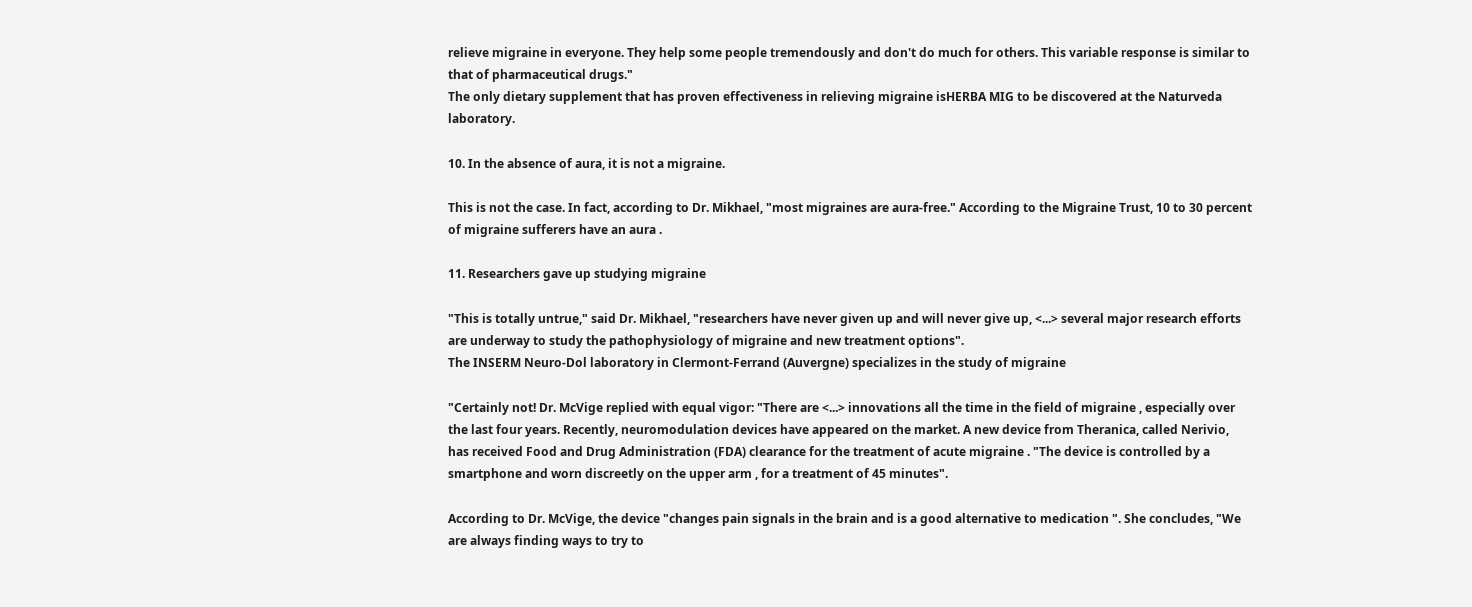relieve migraine in everyone. They help some people tremendously and don't do much for others. This variable response is similar to that of pharmaceutical drugs."
The only dietary supplement that has proven effectiveness in relieving migraine isHERBA MIG to be discovered at the Naturveda laboratory.

10. In the absence of aura, it is not a migraine.

This is not the case. In fact, according to Dr. Mikhael, "most migraines are aura-free." According to the Migraine Trust, 10 to 30 percent of migraine sufferers have an aura .

11. Researchers gave up studying migraine

"This is totally untrue," said Dr. Mikhael, "researchers have never given up and will never give up, <...> several major research efforts are underway to study the pathophysiology of migraine and new treatment options".
The INSERM Neuro-Dol laboratory in Clermont-Ferrand (Auvergne) specializes in the study of migraine

"Certainly not! Dr. McVige replied with equal vigor: "There are <...> innovations all the time in the field of migraine , especially over the last four years. Recently, neuromodulation devices have appeared on the market. A new device from Theranica, called Nerivio, has received Food and Drug Administration (FDA) clearance for the treatment of acute migraine . "The device is controlled by a smartphone and worn discreetly on the upper arm , for a treatment of 45 minutes".

According to Dr. McVige, the device "changes pain signals in the brain and is a good alternative to medication ". She concludes, "We are always finding ways to try to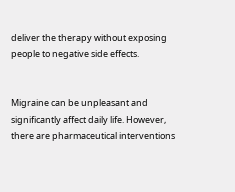deliver the therapy without exposing people to negative side effects.


Migraine can be unpleasant and significantly affect daily life. However, there are pharmaceutical interventions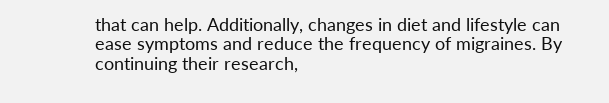that can help. Additionally, changes in diet and lifestyle can ease symptoms and reduce the frequency of migraines. By continuing their research,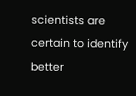scientists are certain to identify better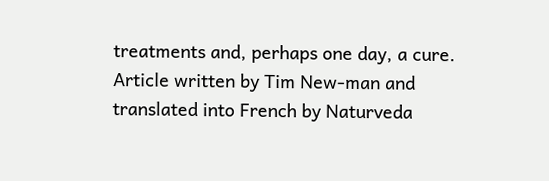treatments and, perhaps one day, a cure.
Article written by Tim New-man and translated into French by Naturveda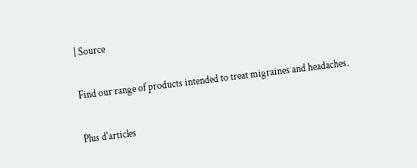| Source

Find our range of products intended to treat migraines and headaches.

Plus d'articles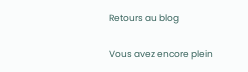Retours au blog

Vous avez encore plein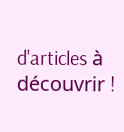d'articles à découvrir !